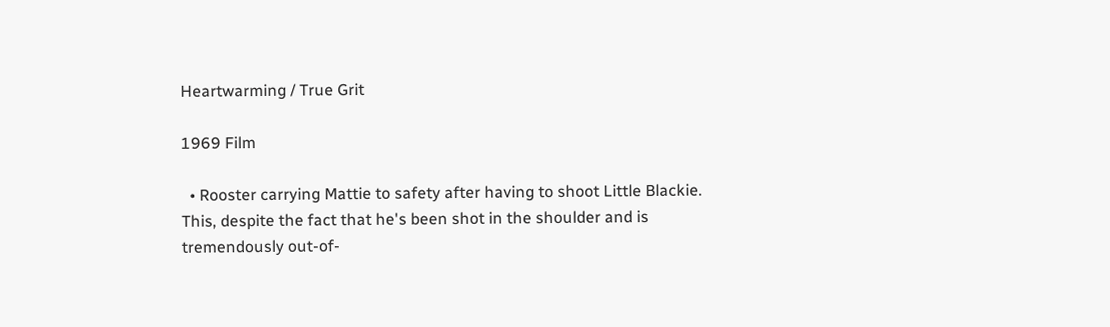Heartwarming / True Grit

1969 Film

  • Rooster carrying Mattie to safety after having to shoot Little Blackie. This, despite the fact that he's been shot in the shoulder and is tremendously out-of-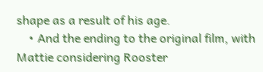shape as a result of his age.
    • And the ending to the original film, with Mattie considering Rooster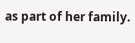as part of her family.